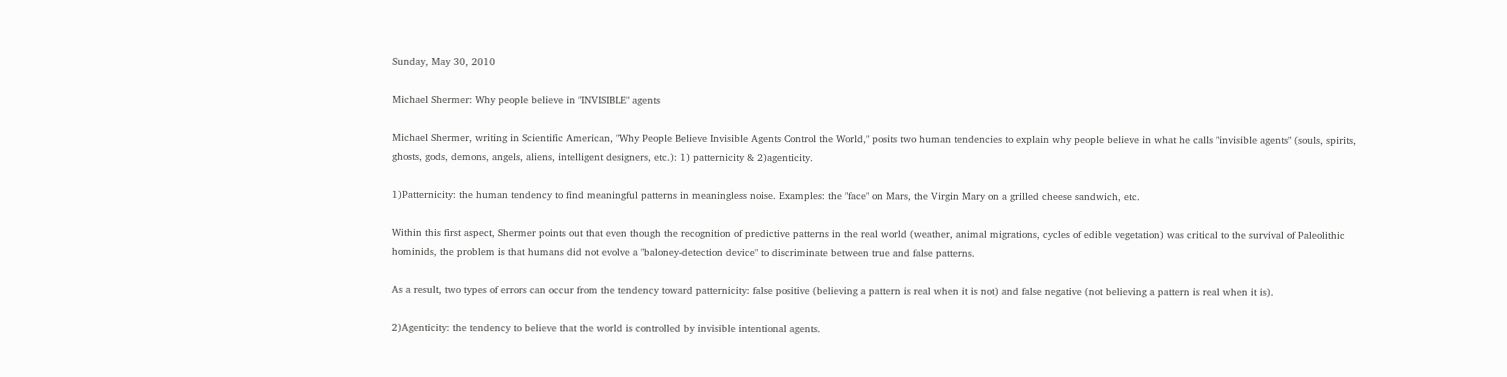Sunday, May 30, 2010

Michael Shermer: Why people believe in "INVISIBLE" agents

Michael Shermer, writing in Scientific American, "Why People Believe Invisible Agents Control the World," posits two human tendencies to explain why people believe in what he calls "invisible agents" (souls, spirits, ghosts, gods, demons, angels, aliens, intelligent designers, etc.): 1) patternicity & 2)agenticity.

1)Patternicity: the human tendency to find meaningful patterns in meaningless noise. Examples: the "face" on Mars, the Virgin Mary on a grilled cheese sandwich, etc.

Within this first aspect, Shermer points out that even though the recognition of predictive patterns in the real world (weather, animal migrations, cycles of edible vegetation) was critical to the survival of Paleolithic hominids, the problem is that humans did not evolve a "baloney-detection device" to discriminate between true and false patterns.

As a result, two types of errors can occur from the tendency toward patternicity: false positive (believing a pattern is real when it is not) and false negative (not believing a pattern is real when it is).

2)Agenticity: the tendency to believe that the world is controlled by invisible intentional agents.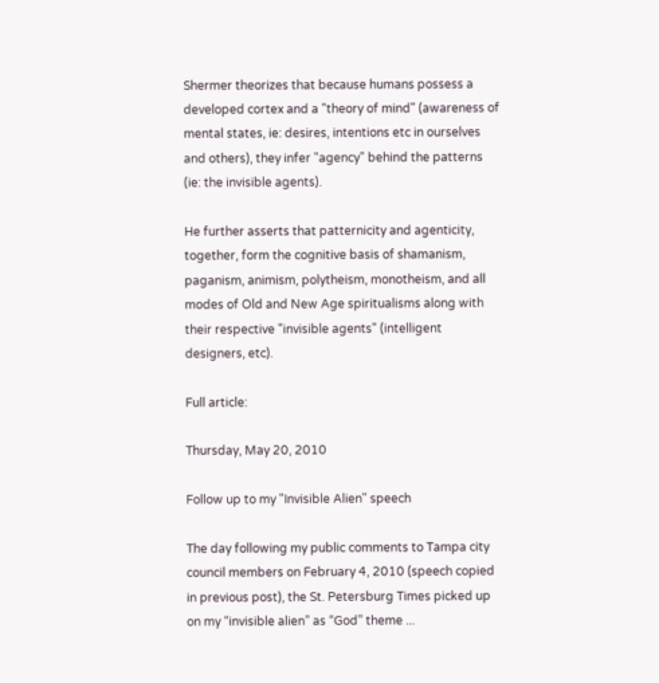Shermer theorizes that because humans possess a developed cortex and a "theory of mind" (awareness of mental states, ie: desires, intentions etc in ourselves and others), they infer "agency" behind the patterns (ie: the invisible agents).

He further asserts that patternicity and agenticity, together, form the cognitive basis of shamanism, paganism, animism, polytheism, monotheism, and all modes of Old and New Age spiritualisms along with their respective "invisible agents" (intelligent designers, etc).

Full article:

Thursday, May 20, 2010

Follow up to my "Invisible Alien" speech

The day following my public comments to Tampa city council members on February 4, 2010 (speech copied in previous post), the St. Petersburg Times picked up on my “invisible alien” as “God” theme ...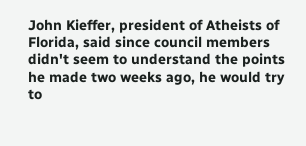John Kieffer, president of Atheists of Florida, said since council members didn't seem to understand the points he made two weeks ago, he would try to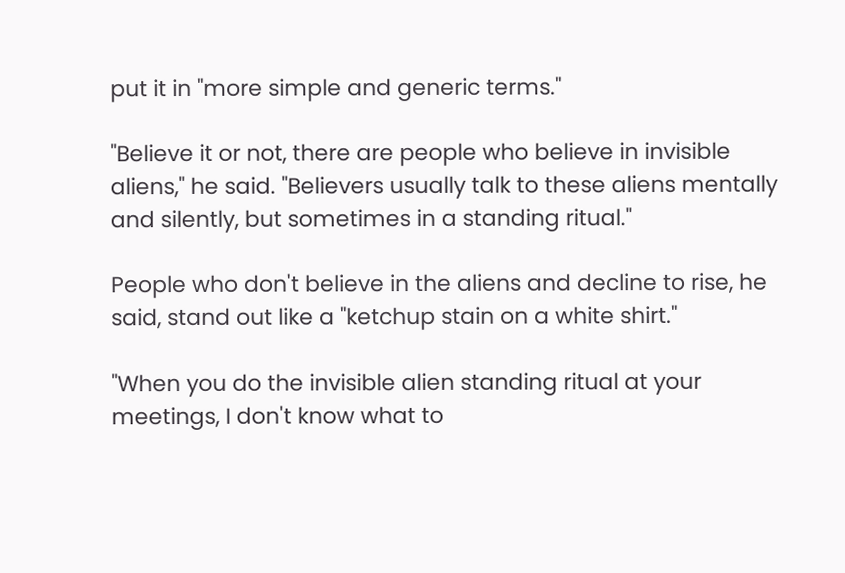put it in "more simple and generic terms."

"Believe it or not, there are people who believe in invisible aliens," he said. "Believers usually talk to these aliens mentally and silently, but sometimes in a standing ritual."

People who don't believe in the aliens and decline to rise, he said, stand out like a "ketchup stain on a white shirt."

"When you do the invisible alien standing ritual at your meetings, I don't know what to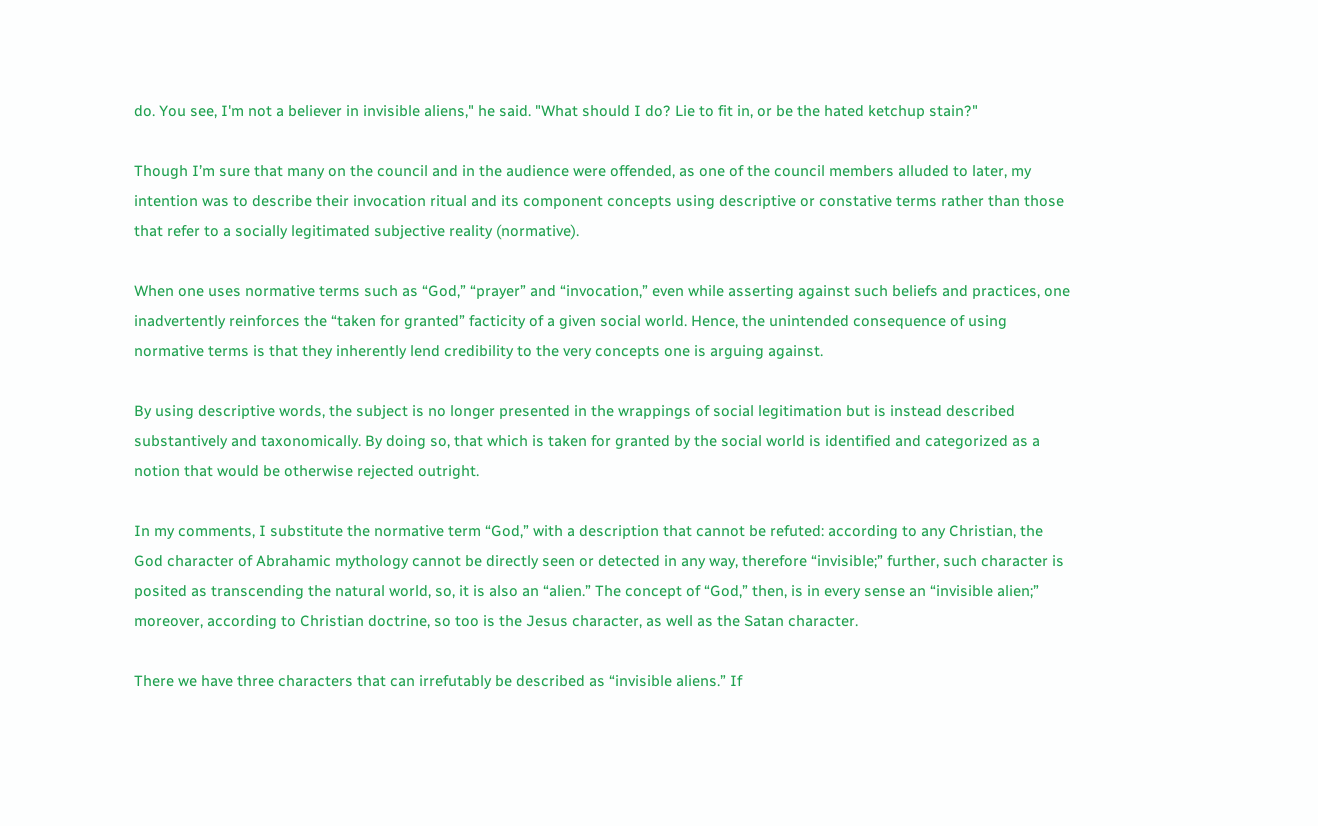do. You see, I'm not a believer in invisible aliens," he said. "What should I do? Lie to fit in, or be the hated ketchup stain?"

Though I’m sure that many on the council and in the audience were offended, as one of the council members alluded to later, my intention was to describe their invocation ritual and its component concepts using descriptive or constative terms rather than those that refer to a socially legitimated subjective reality (normative).

When one uses normative terms such as “God,” “prayer” and “invocation,” even while asserting against such beliefs and practices, one inadvertently reinforces the “taken for granted” facticity of a given social world. Hence, the unintended consequence of using normative terms is that they inherently lend credibility to the very concepts one is arguing against.

By using descriptive words, the subject is no longer presented in the wrappings of social legitimation but is instead described substantively and taxonomically. By doing so, that which is taken for granted by the social world is identified and categorized as a notion that would be otherwise rejected outright.

In my comments, I substitute the normative term “God,” with a description that cannot be refuted: according to any Christian, the God character of Abrahamic mythology cannot be directly seen or detected in any way, therefore “invisible;” further, such character is posited as transcending the natural world, so, it is also an “alien.” The concept of “God,” then, is in every sense an “invisible alien;” moreover, according to Christian doctrine, so too is the Jesus character, as well as the Satan character.

There we have three characters that can irrefutably be described as “invisible aliens.” If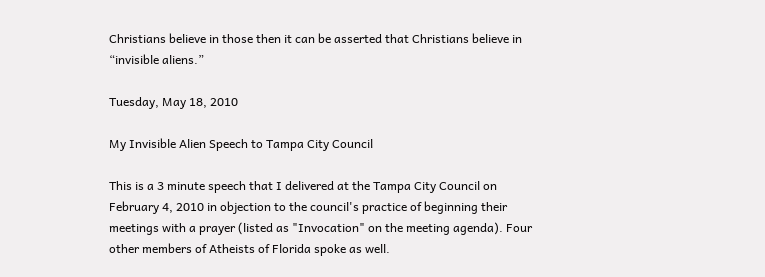Christians believe in those then it can be asserted that Christians believe in “invisible aliens.”

Tuesday, May 18, 2010

My Invisible Alien Speech to Tampa City Council

This is a 3 minute speech that I delivered at the Tampa City Council on February 4, 2010 in objection to the council's practice of beginning their meetings with a prayer (listed as "Invocation" on the meeting agenda). Four other members of Atheists of Florida spoke as well.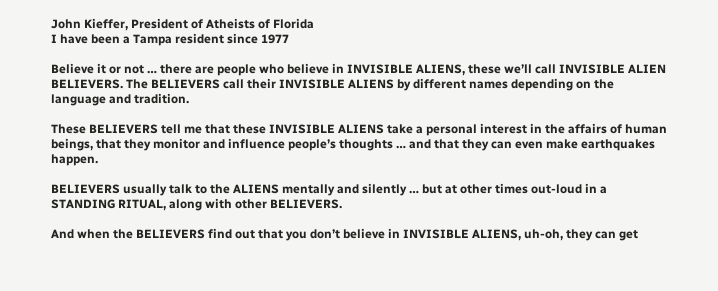John Kieffer, President of Atheists of Florida
I have been a Tampa resident since 1977

Believe it or not … there are people who believe in INVISIBLE ALIENS, these we’ll call INVISIBLE ALIEN BELIEVERS. The BELIEVERS call their INVISIBLE ALIENS by different names depending on the language and tradition.

These BELIEVERS tell me that these INVISIBLE ALIENS take a personal interest in the affairs of human beings, that they monitor and influence people’s thoughts … and that they can even make earthquakes happen.

BELIEVERS usually talk to the ALIENS mentally and silently … but at other times out-loud in a STANDING RITUAL, along with other BELIEVERS.

And when the BELIEVERS find out that you don’t believe in INVISIBLE ALIENS, uh-oh, they can get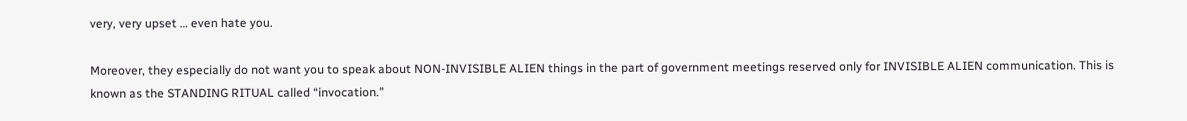very, very upset … even hate you.

Moreover, they especially do not want you to speak about NON-INVISIBLE ALIEN things in the part of government meetings reserved only for INVISIBLE ALIEN communication. This is known as the STANDING RITUAL called “invocation.”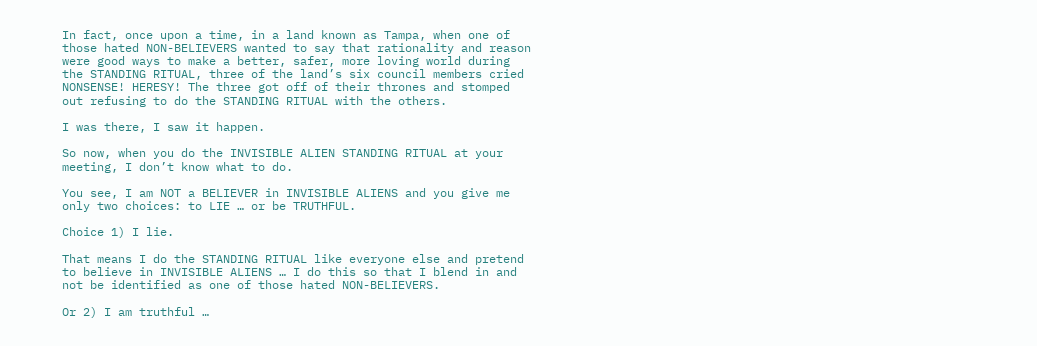In fact, once upon a time, in a land known as Tampa, when one of those hated NON-BELIEVERS wanted to say that rationality and reason were good ways to make a better, safer, more loving world during the STANDING RITUAL, three of the land’s six council members cried NONSENSE! HERESY! The three got off of their thrones and stomped out refusing to do the STANDING RITUAL with the others.

I was there, I saw it happen.

So now, when you do the INVISIBLE ALIEN STANDING RITUAL at your meeting, I don’t know what to do.

You see, I am NOT a BELIEVER in INVISIBLE ALIENS and you give me only two choices: to LIE … or be TRUTHFUL.

Choice 1) I lie.

That means I do the STANDING RITUAL like everyone else and pretend to believe in INVISIBLE ALIENS … I do this so that I blend in and not be identified as one of those hated NON-BELIEVERS.

Or 2) I am truthful …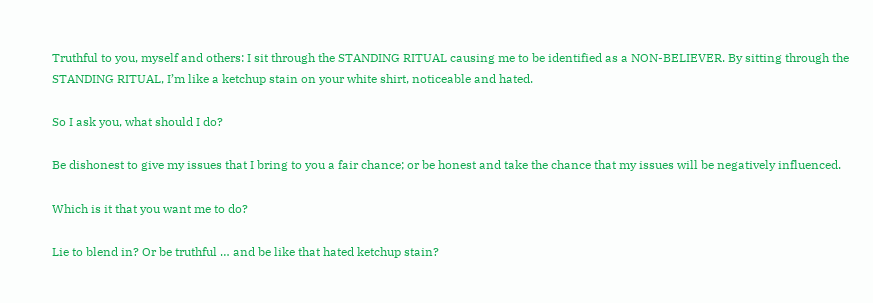Truthful to you, myself and others: I sit through the STANDING RITUAL causing me to be identified as a NON-BELIEVER. By sitting through the STANDING RITUAL, I’m like a ketchup stain on your white shirt, noticeable and hated.

So I ask you, what should I do?

Be dishonest to give my issues that I bring to you a fair chance; or be honest and take the chance that my issues will be negatively influenced.

Which is it that you want me to do?

Lie to blend in? Or be truthful … and be like that hated ketchup stain?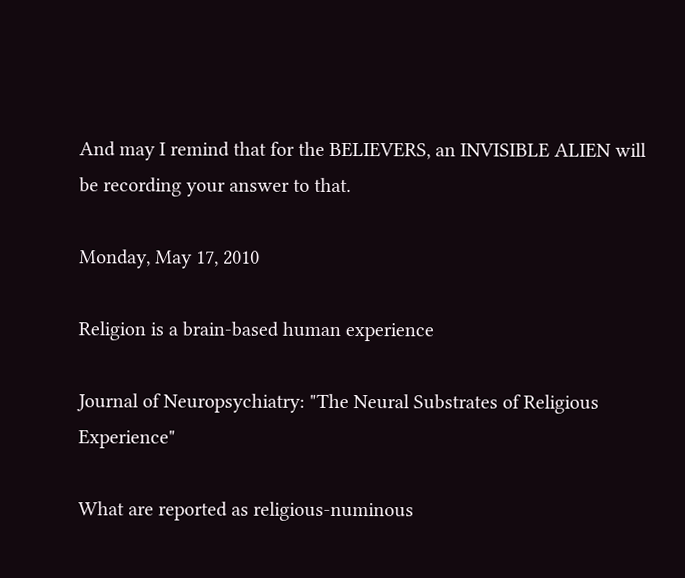And may I remind that for the BELIEVERS, an INVISIBLE ALIEN will be recording your answer to that.

Monday, May 17, 2010

Religion is a brain-based human experience

Journal of Neuropsychiatry: "The Neural Substrates of Religious Experience"

What are reported as religious-numinous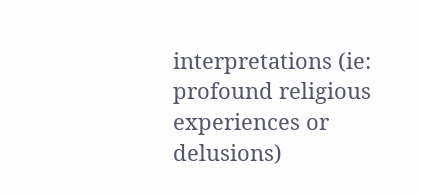interpretations (ie: profound religious experiences or delusions)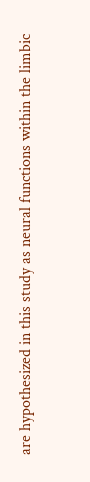are hypothesized in this study as neural functions within the limbic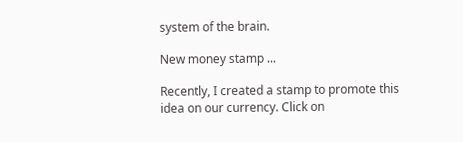system of the brain.

New money stamp ...

Recently, I created a stamp to promote this idea on our currency. Click on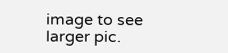image to see larger pic.